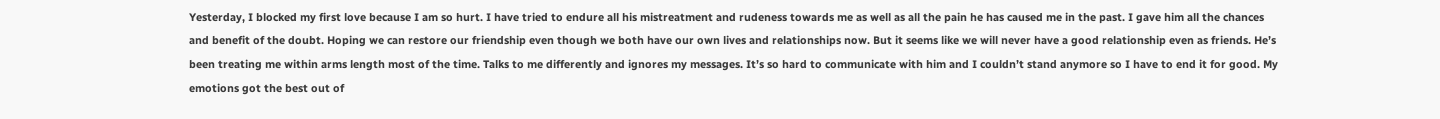Yesterday, I blocked my first love because I am so hurt. I have tried to endure all his mistreatment and rudeness towards me as well as all the pain he has caused me in the past. I gave him all the chances and benefit of the doubt. Hoping we can restore our friendship even though we both have our own lives and relationships now. But it seems like we will never have a good relationship even as friends. He’s been treating me within arms length most of the time. Talks to me differently and ignores my messages. It’s so hard to communicate with him and I couldn’t stand anymore so I have to end it for good. My emotions got the best out of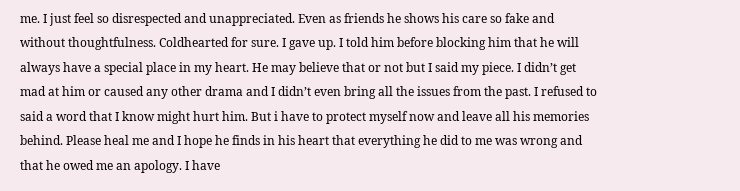me. I just feel so disrespected and unappreciated. Even as friends he shows his care so fake and without thoughtfulness. Coldhearted for sure. I gave up. I told him before blocking him that he will always have a special place in my heart. He may believe that or not but I said my piece. I didn’t get mad at him or caused any other drama and I didn’t even bring all the issues from the past. I refused to said a word that I know might hurt him. But i have to protect myself now and leave all his memories behind. Please heal me and I hope he finds in his heart that everything he did to me was wrong and that he owed me an apology. I have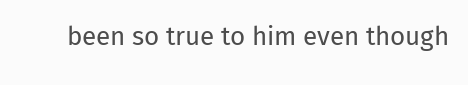been so true to him even though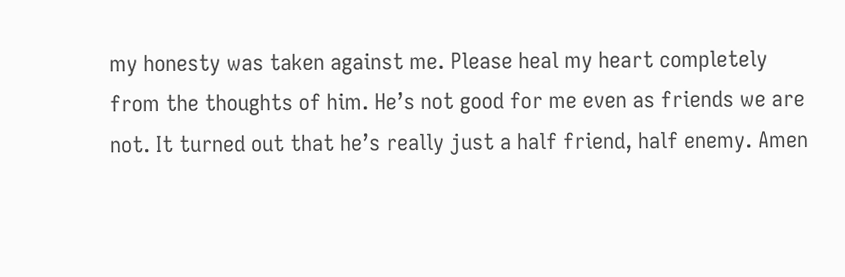my honesty was taken against me. Please heal my heart completely from the thoughts of him. He’s not good for me even as friends we are not. It turned out that he’s really just a half friend, half enemy. Amen